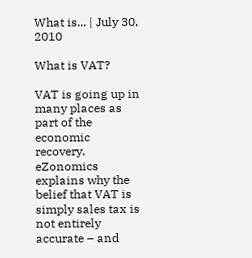What is... | July 30, 2010

What is VAT?

VAT is going up in many places as part of the economic recovery. eZonomics explains why the belief that VAT is simply sales tax is not entirely accurate – and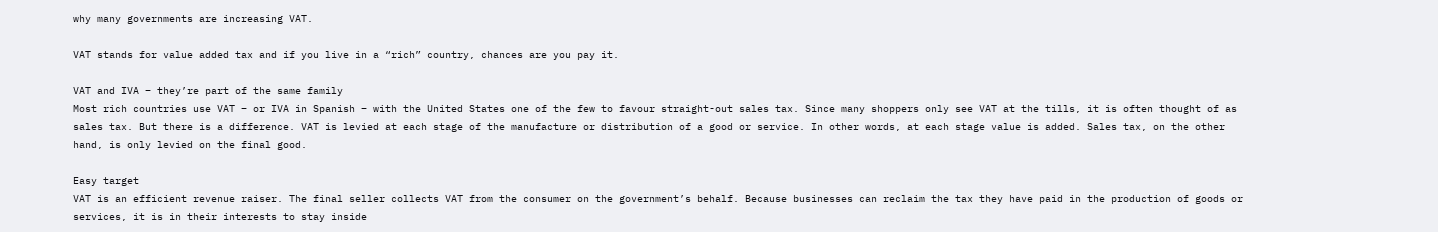why many governments are increasing VAT.

VAT stands for value added tax and if you live in a “rich” country, chances are you pay it.

VAT and IVA – they’re part of the same family
Most rich countries use VAT – or IVA in Spanish – with the United States one of the few to favour straight-out sales tax. Since many shoppers only see VAT at the tills, it is often thought of as sales tax. But there is a difference. VAT is levied at each stage of the manufacture or distribution of a good or service. In other words, at each stage value is added. Sales tax, on the other hand, is only levied on the final good.

Easy target
VAT is an efficient revenue raiser. The final seller collects VAT from the consumer on the government’s behalf. Because businesses can reclaim the tax they have paid in the production of goods or services, it is in their interests to stay inside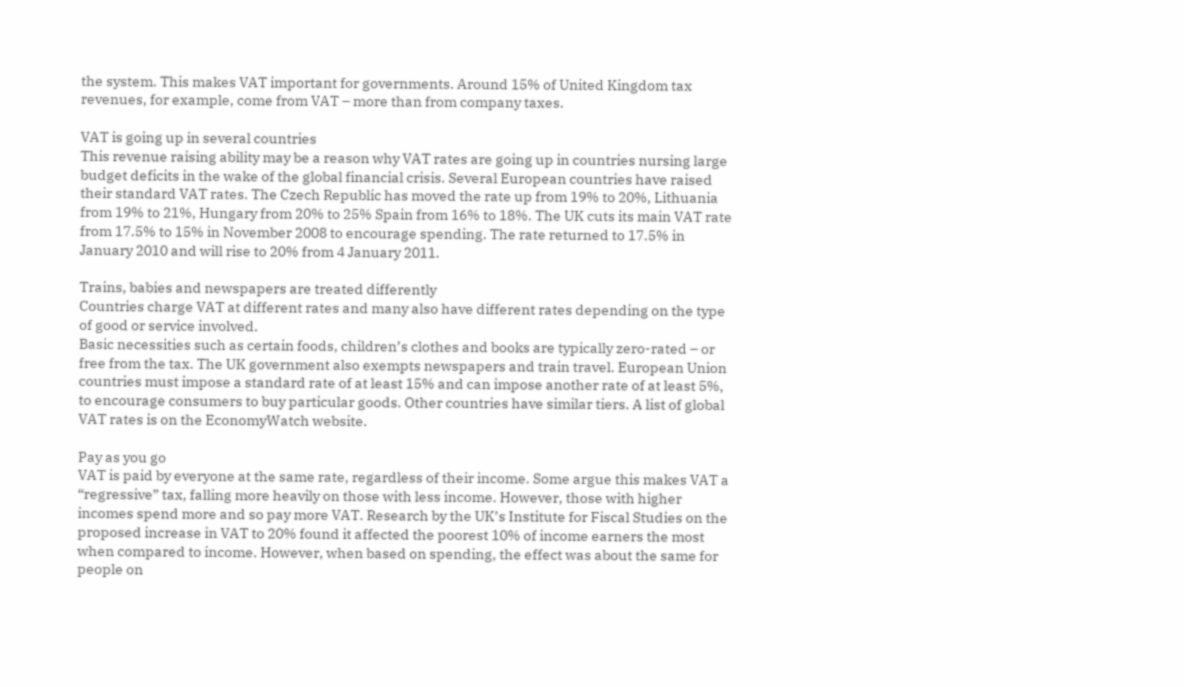the system. This makes VAT important for governments. Around 15% of United Kingdom tax revenues, for example, come from VAT – more than from company taxes.

VAT is going up in several countries
This revenue raising ability may be a reason why VAT rates are going up in countries nursing large budget deficits in the wake of the global financial crisis. Several European countries have raised their standard VAT rates. The Czech Republic has moved the rate up from 19% to 20%, Lithuania from 19% to 21%, Hungary from 20% to 25% Spain from 16% to 18%. The UK cuts its main VAT rate from 17.5% to 15% in November 2008 to encourage spending. The rate returned to 17.5% in January 2010 and will rise to 20% from 4 January 2011.

Trains, babies and newspapers are treated differently
Countries charge VAT at different rates and many also have different rates depending on the type of good or service involved.
Basic necessities such as certain foods, children’s clothes and books are typically zero-rated – or free from the tax. The UK government also exempts newspapers and train travel. European Union countries must impose a standard rate of at least 15% and can impose another rate of at least 5%, to encourage consumers to buy particular goods. Other countries have similar tiers. A list of global VAT rates is on the EconomyWatch website.

Pay as you go
VAT is paid by everyone at the same rate, regardless of their income. Some argue this makes VAT a “regressive” tax, falling more heavily on those with less income. However, those with higher incomes spend more and so pay more VAT. Research by the UK’s Institute for Fiscal Studies on the proposed increase in VAT to 20% found it affected the poorest 10% of income earners the most when compared to income. However, when based on spending, the effect was about the same for people on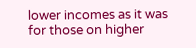lower incomes as it was for those on higher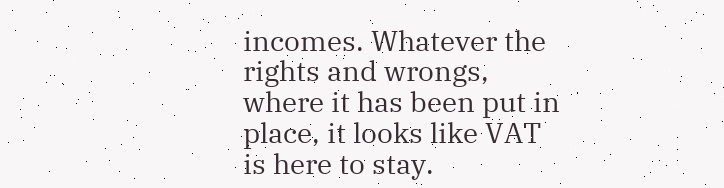incomes. Whatever the rights and wrongs, where it has been put in place, it looks like VAT is here to stay.